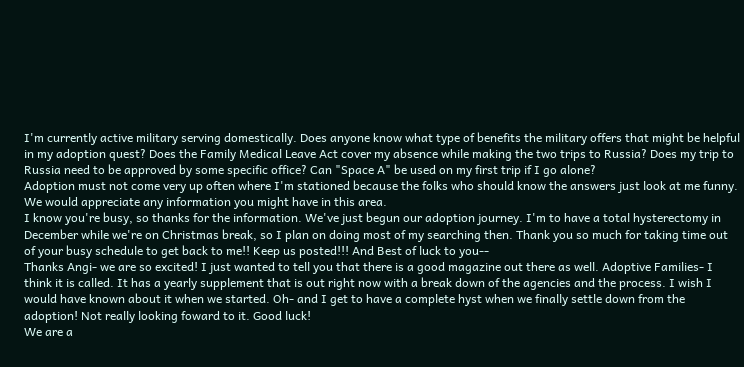I'm currently active military serving domestically. Does anyone know what type of benefits the military offers that might be helpful in my adoption quest? Does the Family Medical Leave Act cover my absence while making the two trips to Russia? Does my trip to Russia need to be approved by some specific office? Can "Space A" be used on my first trip if I go alone?
Adoption must not come very up often where I'm stationed because the folks who should know the answers just look at me funny.
We would appreciate any information you might have in this area.
I know you're busy, so thanks for the information. We've just begun our adoption journey. I'm to have a total hysterectomy in December while we're on Christmas break, so I plan on doing most of my searching then. Thank you so much for taking time out of your busy schedule to get back to me!! Keep us posted!!! And Best of luck to you--
Thanks Angi- we are so excited! I just wanted to tell you that there is a good magazine out there as well. Adoptive Families- I think it is called. It has a yearly supplement that is out right now with a break down of the agencies and the process. I wish I would have known about it when we started. Oh- and I get to have a complete hyst when we finally settle down from the adoption! Not really looking foward to it. Good luck!
We are a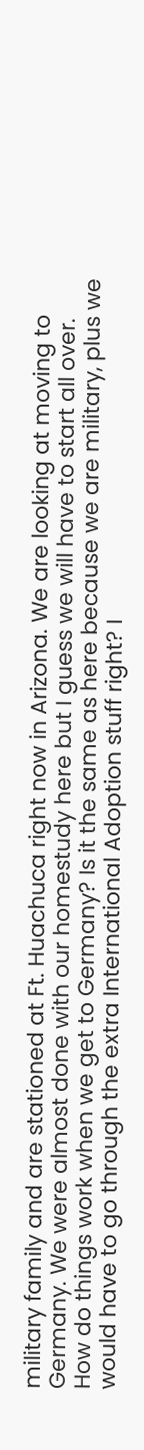military family and are stationed at Ft. Huachuca right now in Arizona. We are looking at moving to Germany. We were almost done with our homestudy here but I guess we will have to start all over.
How do things work when we get to Germany? Is it the same as here because we are military, plus we would have to go through the extra International Adoption stuff right? I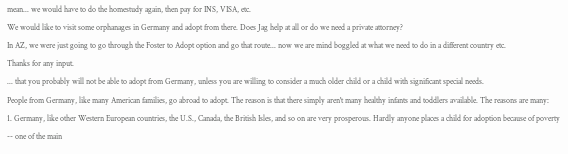mean... we would have to do the homestudy again, then pay for INS, VISA, etc.
We would like to visit some orphanages in Germany and adopt from there. Does Jag help at all or do we need a private attorney?
In AZ, we were just going to go through the Foster to Adopt option and go that route... now we are mind boggled at what we need to do in a different country etc.
Thanks for any input.
... that you probably will not be able to adopt from Germany, unless you are willing to consider a much older child or a child with significant special needs.
People from Germany, like many American families, go abroad to adopt. The reason is that there simply aren't many healthy infants and toddlers available. The reasons are many:
1. Germany, like other Western European countries, the U.S., Canada, the British Isles, and so on are very prosperous. Hardly anyone places a child for adoption because of poverty -- one of the main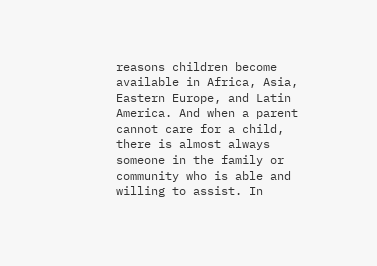reasons children become available in Africa, Asia, Eastern Europe, and Latin America. And when a parent cannot care for a child, there is almost always someone in the family or community who is able and willing to assist. In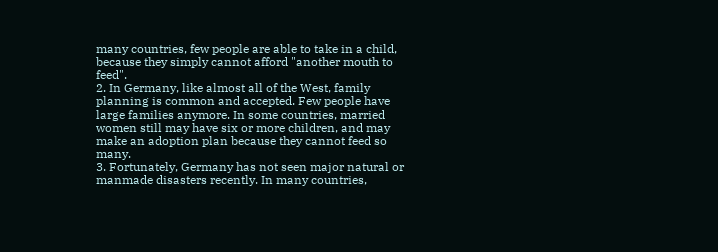many countries, few people are able to take in a child, because they simply cannot afford "another mouth to feed".
2. In Germany, like almost all of the West, family planning is common and accepted. Few people have large families anymore. In some countries, married women still may have six or more children, and may make an adoption plan because they cannot feed so many.
3. Fortunately, Germany has not seen major natural or manmade disasters recently. In many countries,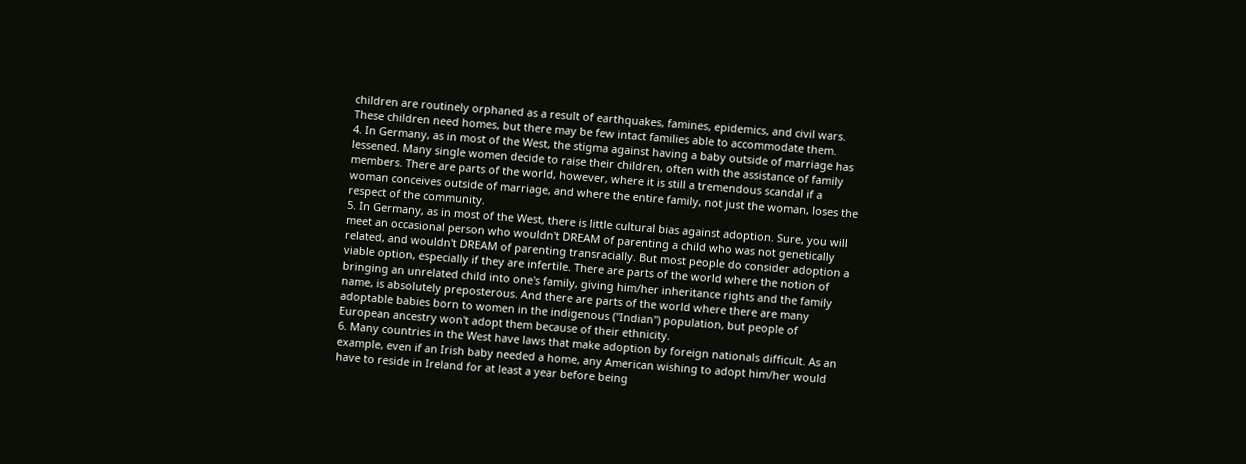children are routinely orphaned as a result of earthquakes, famines, epidemics, and civil wars. These children need homes, but there may be few intact families able to accommodate them.
4. In Germany, as in most of the West, the stigma against having a baby outside of marriage has lessened. Many single women decide to raise their children, often with the assistance of family members. There are parts of the world, however, where it is still a tremendous scandal if a woman conceives outside of marriage, and where the entire family, not just the woman, loses the respect of the community.
5. In Germany, as in most of the West, there is little cultural bias against adoption. Sure, you will meet an occasional person who wouldn't DREAM of parenting a child who was not genetically related, and wouldn't DREAM of parenting transracially. But most people do consider adoption a viable option, especially if they are infertile. There are parts of the world where the notion of bringing an unrelated child into one's family, giving him/her inheritance rights and the family name, is absolutely preposterous. And there are parts of the world where there are many adoptable babies born to women in the indigenous ("Indian") population, but people of European ancestry won't adopt them because of their ethnicity.
6. Many countries in the West have laws that make adoption by foreign nationals difficult. As an example, even if an Irish baby needed a home, any American wishing to adopt him/her would have to reside in Ireland for at least a year before being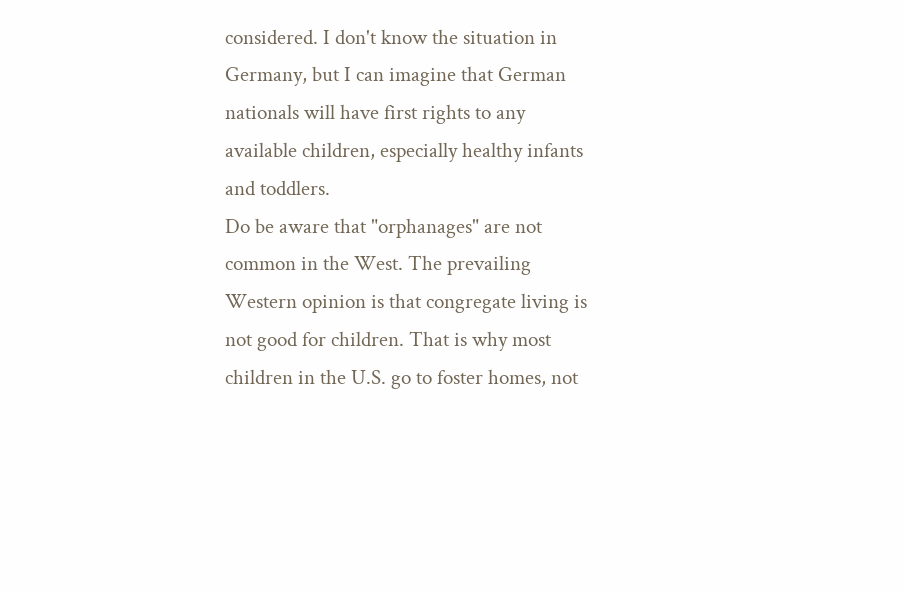considered. I don't know the situation in Germany, but I can imagine that German nationals will have first rights to any available children, especially healthy infants and toddlers.
Do be aware that "orphanages" are not common in the West. The prevailing Western opinion is that congregate living is not good for children. That is why most children in the U.S. go to foster homes, not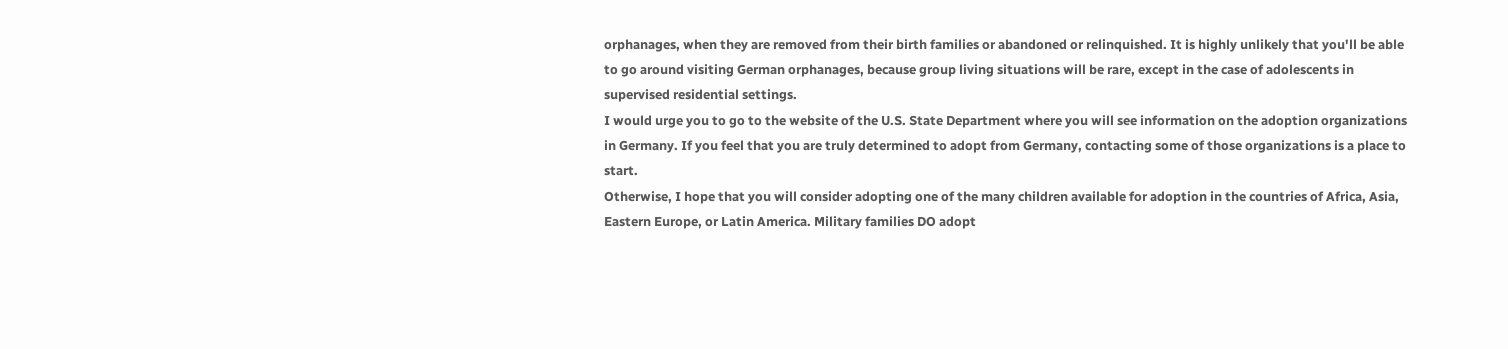orphanages, when they are removed from their birth families or abandoned or relinquished. It is highly unlikely that you'll be able to go around visiting German orphanages, because group living situations will be rare, except in the case of adolescents in supervised residential settings.
I would urge you to go to the website of the U.S. State Department where you will see information on the adoption organizations in Germany. If you feel that you are truly determined to adopt from Germany, contacting some of those organizations is a place to start.
Otherwise, I hope that you will consider adopting one of the many children available for adoption in the countries of Africa, Asia, Eastern Europe, or Latin America. Military families DO adopt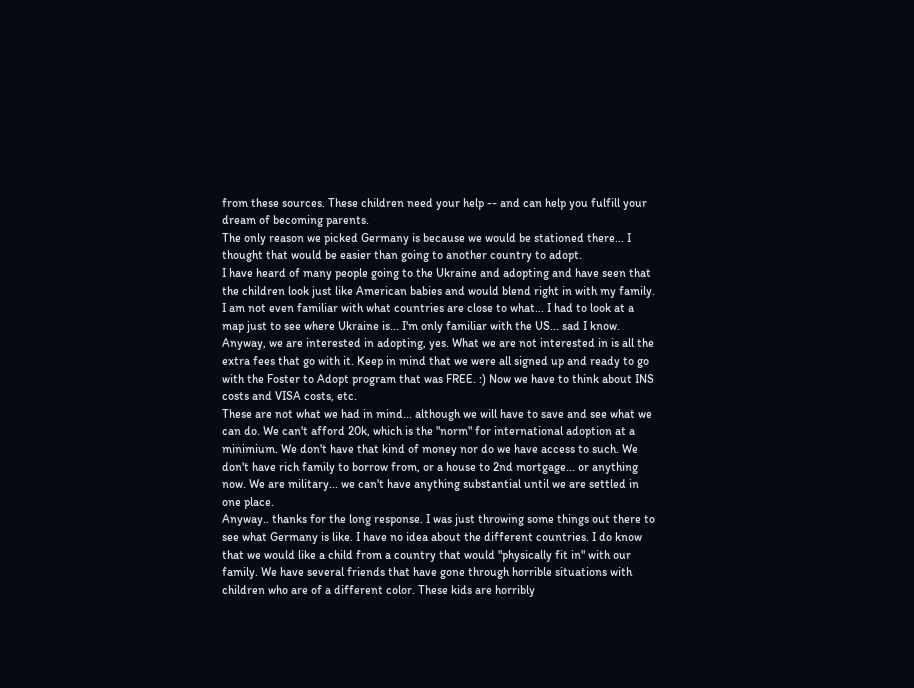from these sources. These children need your help -- and can help you fulfill your dream of becoming parents.
The only reason we picked Germany is because we would be stationed there... I thought that would be easier than going to another country to adopt.
I have heard of many people going to the Ukraine and adopting and have seen that the children look just like American babies and would blend right in with my family.
I am not even familiar with what countries are close to what... I had to look at a map just to see where Ukraine is... I'm only familiar with the US... sad I know.
Anyway, we are interested in adopting, yes. What we are not interested in is all the extra fees that go with it. Keep in mind that we were all signed up and ready to go with the Foster to Adopt program that was FREE. :) Now we have to think about INS costs and VISA costs, etc.
These are not what we had in mind... although we will have to save and see what we can do. We can't afford 20k, which is the "norm" for international adoption at a minimium. We don't have that kind of money nor do we have access to such. We don't have rich family to borrow from, or a house to 2nd mortgage... or anything now. We are military... we can't have anything substantial until we are settled in one place.
Anyway.. thanks for the long response. I was just throwing some things out there to see what Germany is like. I have no idea about the different countries. I do know that we would like a child from a country that would "physically fit in" with our family. We have several friends that have gone through horrible situations with children who are of a different color. These kids are horribly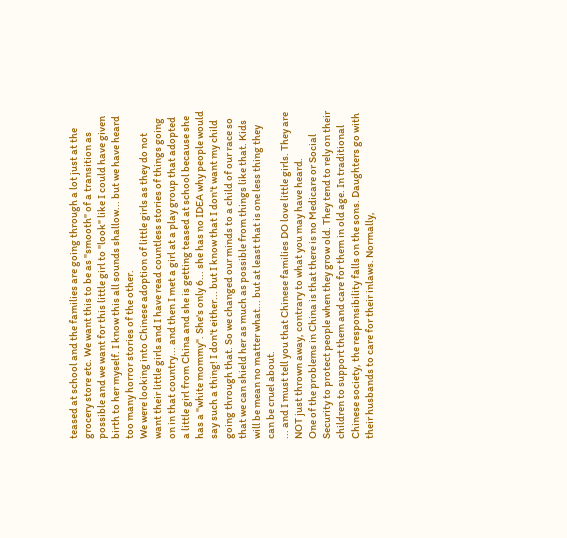teased at school and the families are going through a lot just at the grocery store etc. We want this to be as "smooth" of a transition as possible and we want for this little girl to "look" like I could have given birth to her myself. I know this all sounds shallow... but we have heard too many horror stories of the other.
We were looking into Chinese adoption of little girls as they do not want their little girls and I have read countless stories of things going on in that country... and then I met a girl at a play group that adopted a little girl from China and she is getting teased at school because she has a "white mommy". She's only 6... she has no IDEA why people would say such a thing! I don't either... but I know that I don't want my child going through that. So we changed our minds to a child of our race so that we can shield her as much as possible from things like that. Kids will be mean no matter what... but at least that is one less thing they can be cruel about.
... and I must tell you that Chinese families DO love little girls. They are NOT just thrown away, contrary to what you may have heard.
One of the problems in China is that there is no Medicare or Social Security to protect people when they grow old. They tend to rely on their children to support them and care for them in old age. In traditional Chinese society, the responsibility falls on the sons. Daughters go with their husbands to care for their inlaws. Normally,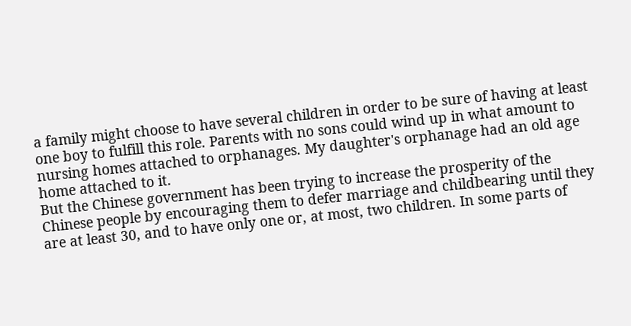a family might choose to have several children in order to be sure of having at least one boy to fulfill this role. Parents with no sons could wind up in what amount to nursing homes attached to orphanages. My daughter's orphanage had an old age home attached to it.
But the Chinese government has been trying to increase the prosperity of the Chinese people by encouraging them to defer marriage and childbearing until they are at least 30, and to have only one or, at most, two children. In some parts of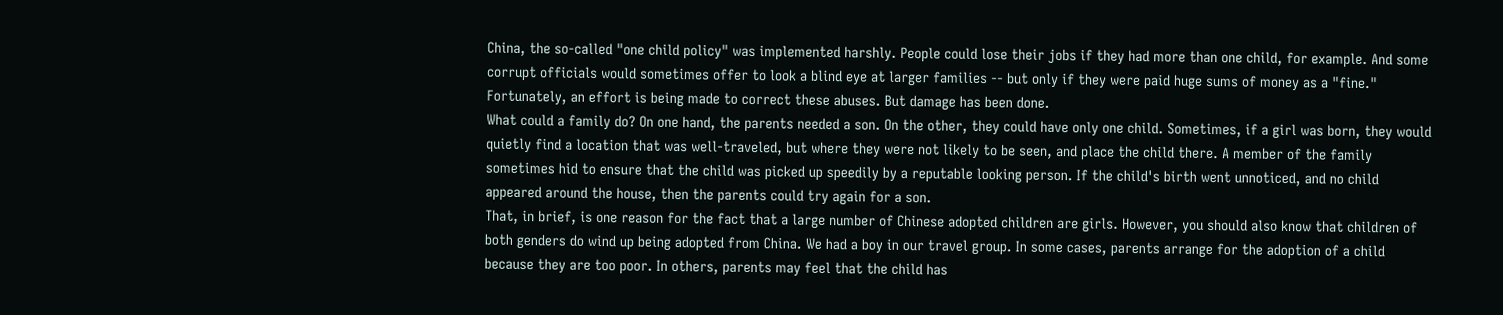China, the so-called "one child policy" was implemented harshly. People could lose their jobs if they had more than one child, for example. And some corrupt officials would sometimes offer to look a blind eye at larger families -- but only if they were paid huge sums of money as a "fine." Fortunately, an effort is being made to correct these abuses. But damage has been done.
What could a family do? On one hand, the parents needed a son. On the other, they could have only one child. Sometimes, if a girl was born, they would quietly find a location that was well-traveled, but where they were not likely to be seen, and place the child there. A member of the family sometimes hid to ensure that the child was picked up speedily by a reputable looking person. If the child's birth went unnoticed, and no child appeared around the house, then the parents could try again for a son.
That, in brief, is one reason for the fact that a large number of Chinese adopted children are girls. However, you should also know that children of both genders do wind up being adopted from China. We had a boy in our travel group. In some cases, parents arrange for the adoption of a child because they are too poor. In others, parents may feel that the child has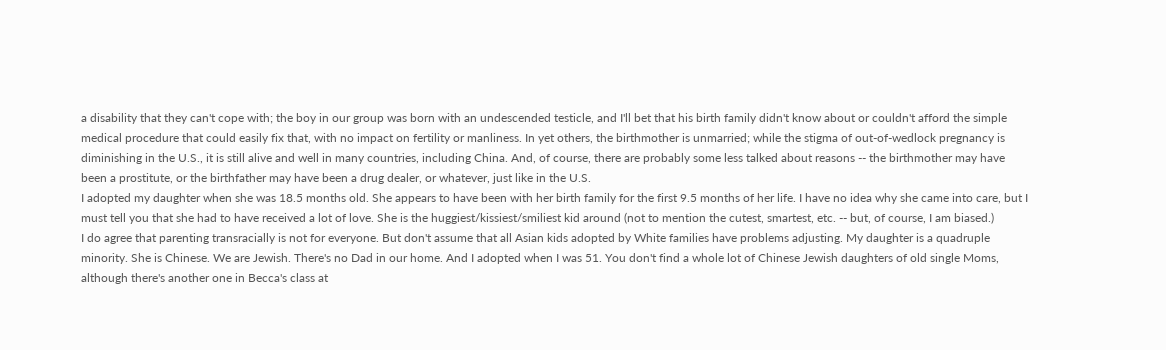a disability that they can't cope with; the boy in our group was born with an undescended testicle, and I'll bet that his birth family didn't know about or couldn't afford the simple medical procedure that could easily fix that, with no impact on fertility or manliness. In yet others, the birthmother is unmarried; while the stigma of out-of-wedlock pregnancy is diminishing in the U.S., it is still alive and well in many countries, including China. And, of course, there are probably some less talked about reasons -- the birthmother may have been a prostitute, or the birthfather may have been a drug dealer, or whatever, just like in the U.S.
I adopted my daughter when she was 18.5 months old. She appears to have been with her birth family for the first 9.5 months of her life. I have no idea why she came into care, but I must tell you that she had to have received a lot of love. She is the huggiest/kissiest/smiliest kid around (not to mention the cutest, smartest, etc. -- but, of course, I am biased.)
I do agree that parenting transracially is not for everyone. But don't assume that all Asian kids adopted by White families have problems adjusting. My daughter is a quadruple minority. She is Chinese. We are Jewish. There's no Dad in our home. And I adopted when I was 51. You don't find a whole lot of Chinese Jewish daughters of old single Moms, although there's another one in Becca's class at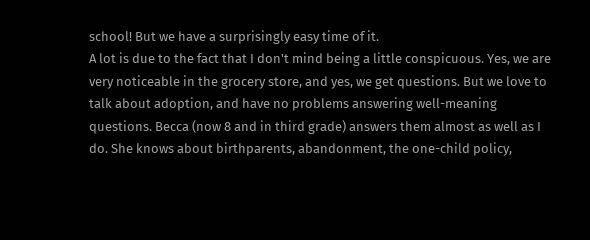school! But we have a surprisingly easy time of it.
A lot is due to the fact that I don't mind being a little conspicuous. Yes, we are very noticeable in the grocery store, and yes, we get questions. But we love to talk about adoption, and have no problems answering well-meaning questions. Becca (now 8 and in third grade) answers them almost as well as I do. She knows about birthparents, abandonment, the one-child policy,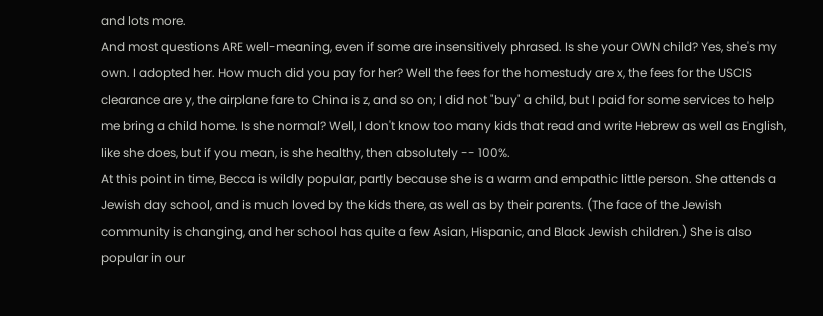and lots more.
And most questions ARE well-meaning, even if some are insensitively phrased. Is she your OWN child? Yes, she's my own. I adopted her. How much did you pay for her? Well the fees for the homestudy are x, the fees for the USCIS clearance are y, the airplane fare to China is z, and so on; I did not "buy" a child, but I paid for some services to help me bring a child home. Is she normal? Well, I don't know too many kids that read and write Hebrew as well as English, like she does, but if you mean, is she healthy, then absolutely -- 100%.
At this point in time, Becca is wildly popular, partly because she is a warm and empathic little person. She attends a Jewish day school, and is much loved by the kids there, as well as by their parents. (The face of the Jewish community is changing, and her school has quite a few Asian, Hispanic, and Black Jewish children.) She is also popular in our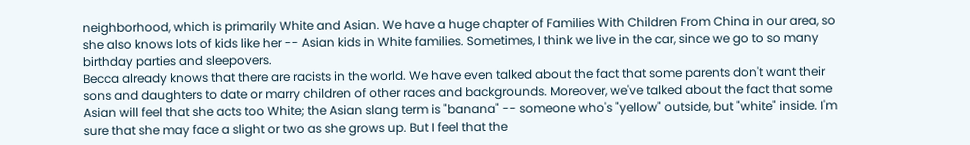neighborhood, which is primarily White and Asian. We have a huge chapter of Families With Children From China in our area, so she also knows lots of kids like her -- Asian kids in White families. Sometimes, I think we live in the car, since we go to so many birthday parties and sleepovers.
Becca already knows that there are racists in the world. We have even talked about the fact that some parents don't want their sons and daughters to date or marry children of other races and backgrounds. Moreover, we've talked about the fact that some Asian will feel that she acts too White; the Asian slang term is "banana" -- someone who's "yellow" outside, but "white" inside. I'm sure that she may face a slight or two as she grows up. But I feel that the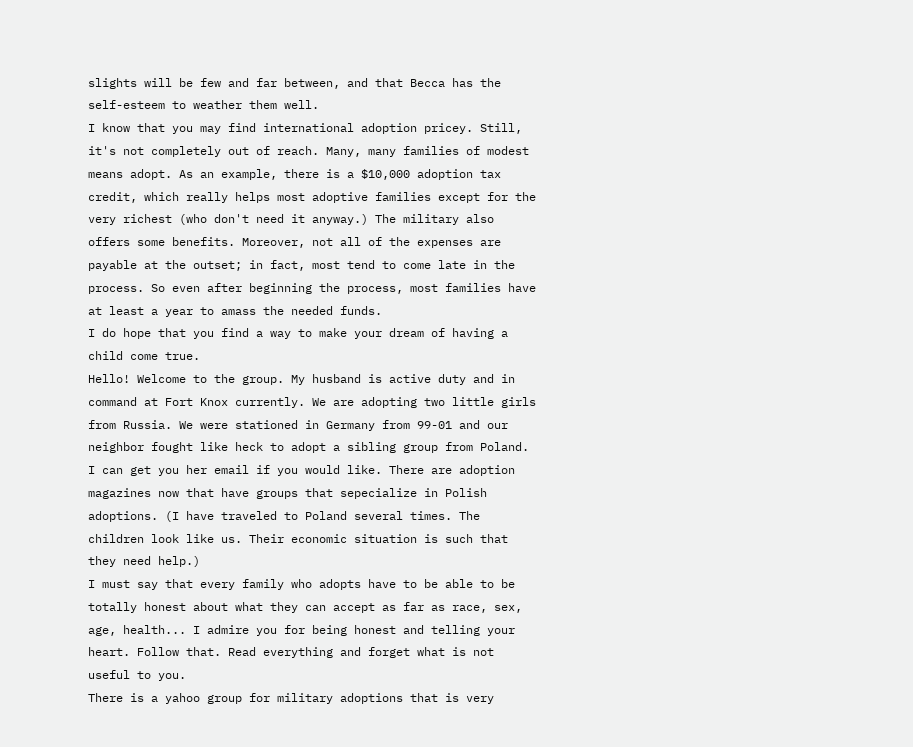slights will be few and far between, and that Becca has the self-esteem to weather them well.
I know that you may find international adoption pricey. Still, it's not completely out of reach. Many, many families of modest means adopt. As an example, there is a $10,000 adoption tax credit, which really helps most adoptive families except for the very richest (who don't need it anyway.) The military also offers some benefits. Moreover, not all of the expenses are payable at the outset; in fact, most tend to come late in the process. So even after beginning the process, most families have at least a year to amass the needed funds.
I do hope that you find a way to make your dream of having a child come true.
Hello! Welcome to the group. My husband is active duty and in command at Fort Knox currently. We are adopting two little girls from Russia. We were stationed in Germany from 99-01 and our neighbor fought like heck to adopt a sibling group from Poland. I can get you her email if you would like. There are adoption magazines now that have groups that sepecialize in Polish adoptions. (I have traveled to Poland several times. The children look like us. Their economic situation is such that they need help.)
I must say that every family who adopts have to be able to be totally honest about what they can accept as far as race, sex, age, health... I admire you for being honest and telling your heart. Follow that. Read everything and forget what is not useful to you.
There is a yahoo group for military adoptions that is very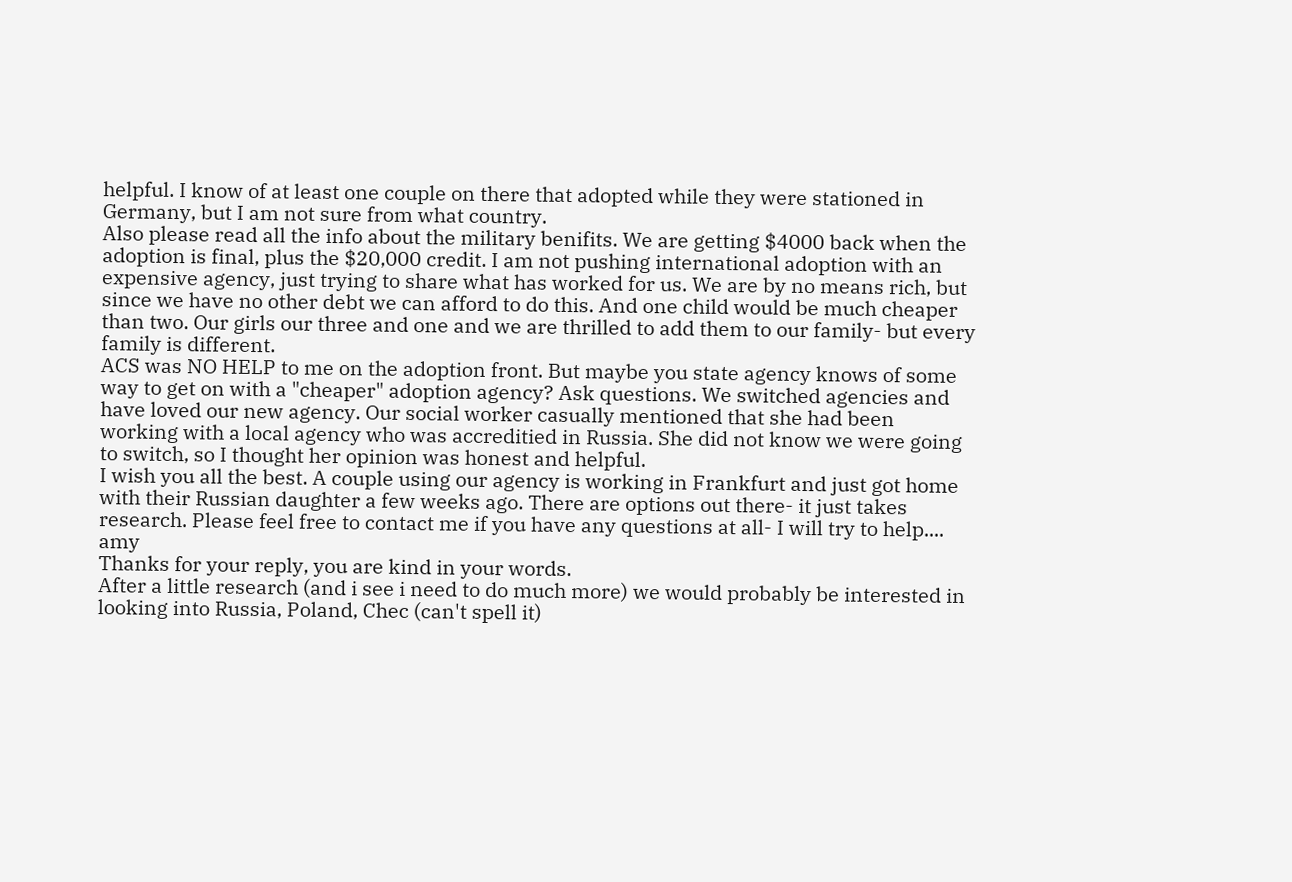helpful. I know of at least one couple on there that adopted while they were stationed in Germany, but I am not sure from what country.
Also please read all the info about the military benifits. We are getting $4000 back when the adoption is final, plus the $20,000 credit. I am not pushing international adoption with an expensive agency, just trying to share what has worked for us. We are by no means rich, but since we have no other debt we can afford to do this. And one child would be much cheaper than two. Our girls our three and one and we are thrilled to add them to our family- but every family is different.
ACS was NO HELP to me on the adoption front. But maybe you state agency knows of some way to get on with a "cheaper" adoption agency? Ask questions. We switched agencies and have loved our new agency. Our social worker casually mentioned that she had been working with a local agency who was accreditied in Russia. She did not know we were going to switch, so I thought her opinion was honest and helpful.
I wish you all the best. A couple using our agency is working in Frankfurt and just got home with their Russian daughter a few weeks ago. There are options out there- it just takes research. Please feel free to contact me if you have any questions at all- I will try to help.... amy
Thanks for your reply, you are kind in your words.
After a little research (and i see i need to do much more) we would probably be interested in looking into Russia, Poland, Chec (can't spell it)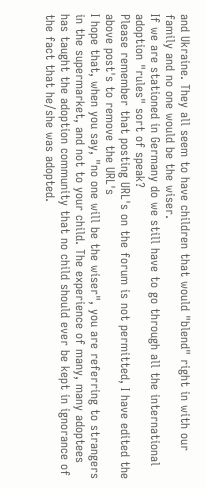and Ukraine. They all seem to have children that would "blend" right in with our family and no one would be the wiser.
If we are stationed in Germany do we still have to go through all the international adoption "rules" sort of speak?
Please remember that posting URL's on the forum is not permitted, I have edited the above post's to remove the URL's
I hope that, when you say, "no one will be the wiser", you are referring to strangers in the supermarket, and not to your child. The experience of many, many adoptees has taught the adoption community that no child should ever be kept in ignorance of the fact that he/she was adopted.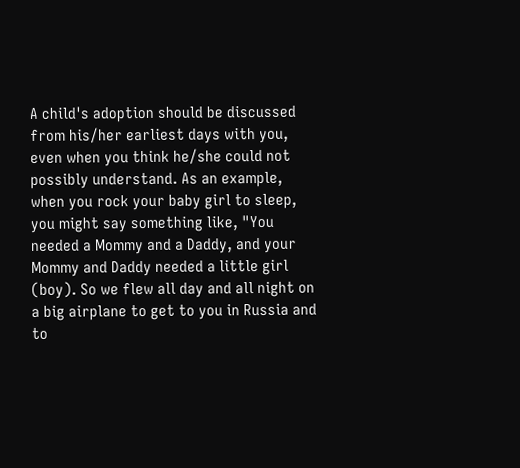A child's adoption should be discussed from his/her earliest days with you, even when you think he/she could not possibly understand. As an example, when you rock your baby girl to sleep, you might say something like, "You needed a Mommy and a Daddy, and your Mommy and Daddy needed a little girl (boy). So we flew all day and all night on a big airplane to get to you in Russia and to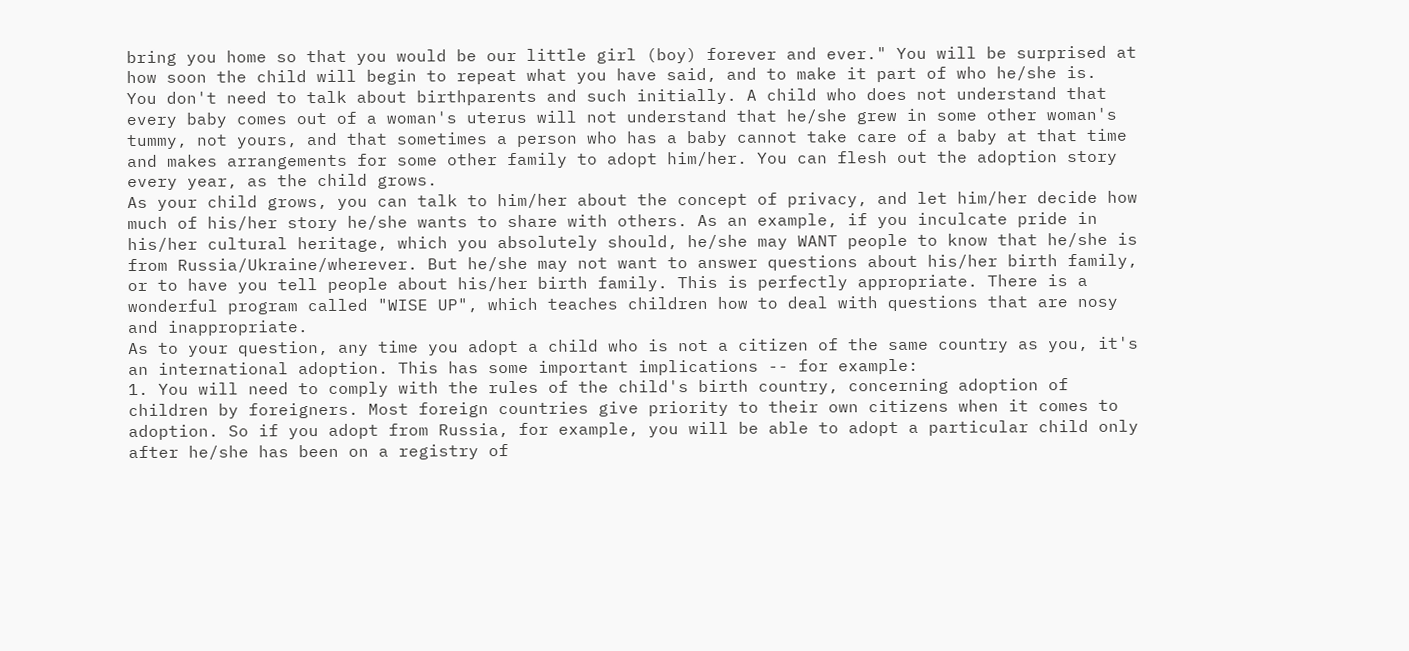bring you home so that you would be our little girl (boy) forever and ever." You will be surprised at how soon the child will begin to repeat what you have said, and to make it part of who he/she is.
You don't need to talk about birthparents and such initially. A child who does not understand that every baby comes out of a woman's uterus will not understand that he/she grew in some other woman's tummy, not yours, and that sometimes a person who has a baby cannot take care of a baby at that time and makes arrangements for some other family to adopt him/her. You can flesh out the adoption story every year, as the child grows.
As your child grows, you can talk to him/her about the concept of privacy, and let him/her decide how much of his/her story he/she wants to share with others. As an example, if you inculcate pride in his/her cultural heritage, which you absolutely should, he/she may WANT people to know that he/she is from Russia/Ukraine/wherever. But he/she may not want to answer questions about his/her birth family, or to have you tell people about his/her birth family. This is perfectly appropriate. There is a wonderful program called "WISE UP", which teaches children how to deal with questions that are nosy and inappropriate.
As to your question, any time you adopt a child who is not a citizen of the same country as you, it's an international adoption. This has some important implications -- for example:
1. You will need to comply with the rules of the child's birth country, concerning adoption of children by foreigners. Most foreign countries give priority to their own citizens when it comes to adoption. So if you adopt from Russia, for example, you will be able to adopt a particular child only after he/she has been on a registry of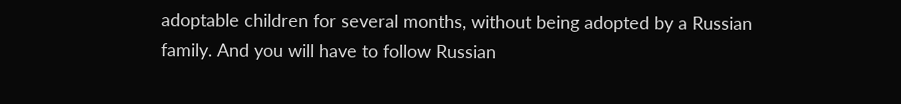adoptable children for several months, without being adopted by a Russian family. And you will have to follow Russian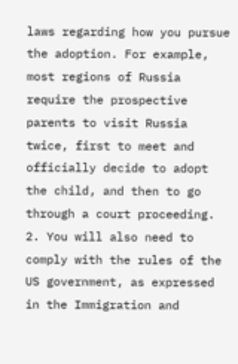laws regarding how you pursue the adoption. For example, most regions of Russia require the prospective parents to visit Russia twice, first to meet and officially decide to adopt the child, and then to go through a court proceeding.
2. You will also need to comply with the rules of the US government, as expressed in the Immigration and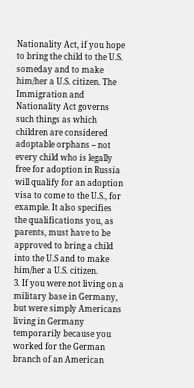Nationality Act, if you hope to bring the child to the U.S. someday and to make him/her a U.S. citizen. The Immigration and Nationality Act governs such things as which children are considered adoptable orphans -- not every child who is legally free for adoption in Russia will qualify for an adoption visa to come to the U.S., for example. It also specifies the qualifications you, as parents, must have to be approved to bring a child into the U.S and to make him/her a U.S. citizen.
3. If you were not living on a military base in Germany, but were simply Americans living in Germany temporarily because you worked for the German branch of an American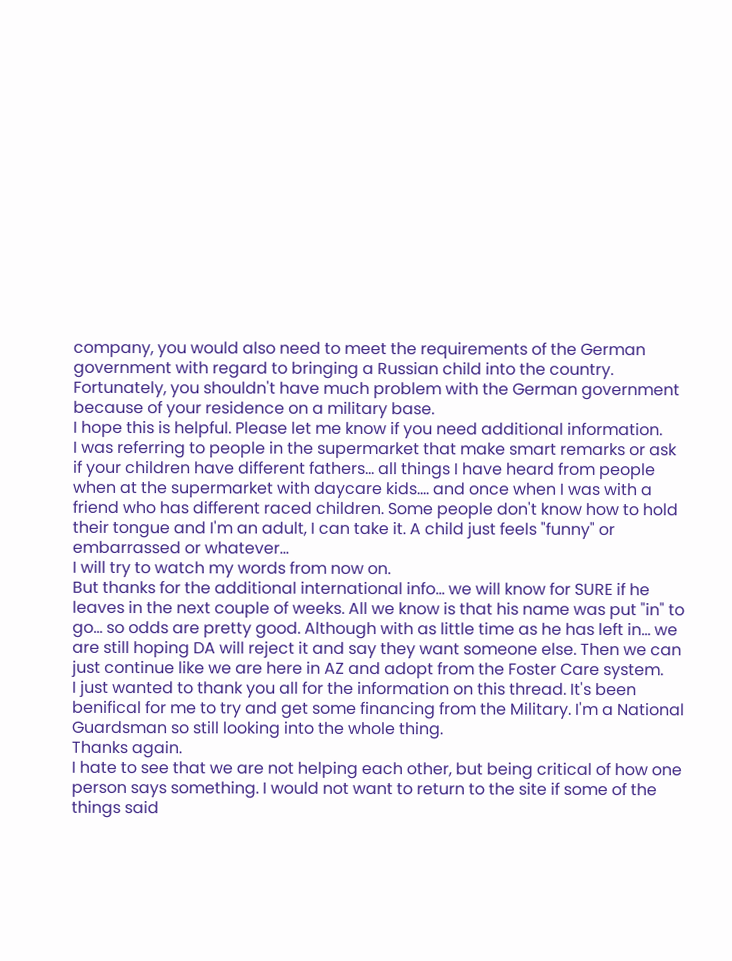company, you would also need to meet the requirements of the German government with regard to bringing a Russian child into the country. Fortunately, you shouldn't have much problem with the German government because of your residence on a military base.
I hope this is helpful. Please let me know if you need additional information.
I was referring to people in the supermarket that make smart remarks or ask if your children have different fathers... all things I have heard from people when at the supermarket with daycare kids.... and once when I was with a friend who has different raced children. Some people don't know how to hold their tongue and I'm an adult, I can take it. A child just feels "funny" or embarrassed or whatever...
I will try to watch my words from now on.
But thanks for the additional international info... we will know for SURE if he leaves in the next couple of weeks. All we know is that his name was put "in" to go... so odds are pretty good. Although with as little time as he has left in... we are still hoping DA will reject it and say they want someone else. Then we can just continue like we are here in AZ and adopt from the Foster Care system.
I just wanted to thank you all for the information on this thread. It's been benifical for me to try and get some financing from the Military. I'm a National Guardsman so still looking into the whole thing.
Thanks again.
I hate to see that we are not helping each other, but being critical of how one person says something. I would not want to return to the site if some of the things said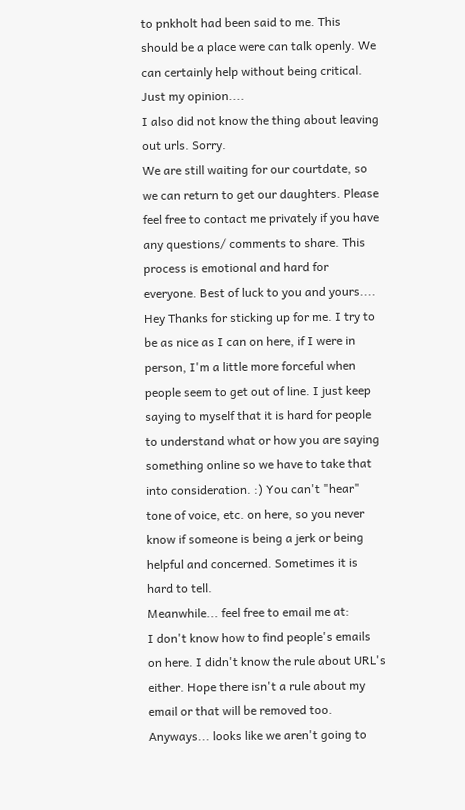to pnkholt had been said to me. This should be a place were can talk openly. We can certainly help without being critical. Just my opinion....
I also did not know the thing about leaving out urls. Sorry.
We are still waiting for our courtdate, so we can return to get our daughters. Please feel free to contact me privately if you have any questions/ comments to share. This process is emotional and hard for everyone. Best of luck to you and yours....
Hey Thanks for sticking up for me. I try to be as nice as I can on here, if I were in person, I'm a little more forceful when people seem to get out of line. I just keep saying to myself that it is hard for people to understand what or how you are saying something online so we have to take that into consideration. :) You can't "hear" tone of voice, etc. on here, so you never know if someone is being a jerk or being helpful and concerned. Sometimes it is hard to tell.
Meanwhile... feel free to email me at:
I don't know how to find people's emails on here. I didn't know the rule about URL's either. Hope there isn't a rule about my email or that will be removed too.
Anyways... looks like we aren't going to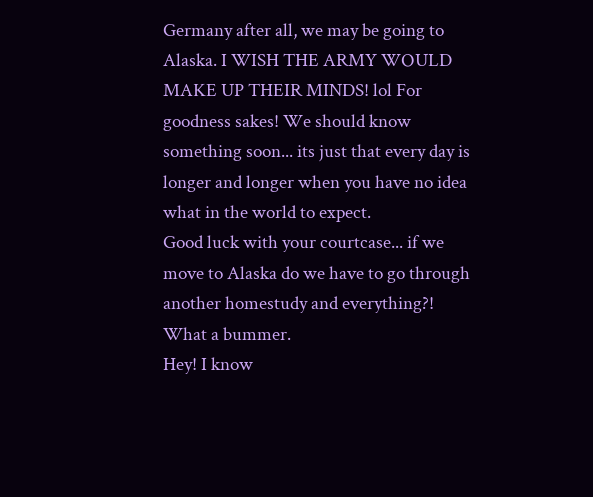Germany after all, we may be going to Alaska. I WISH THE ARMY WOULD MAKE UP THEIR MINDS! lol For goodness sakes! We should know something soon... its just that every day is longer and longer when you have no idea what in the world to expect.
Good luck with your courtcase... if we move to Alaska do we have to go through another homestudy and everything?! What a bummer.
Hey! I know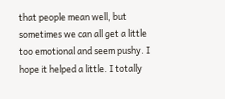that people mean well, but sometimes we can all get a little too emotional and seem pushy. I hope it helped a little. I totally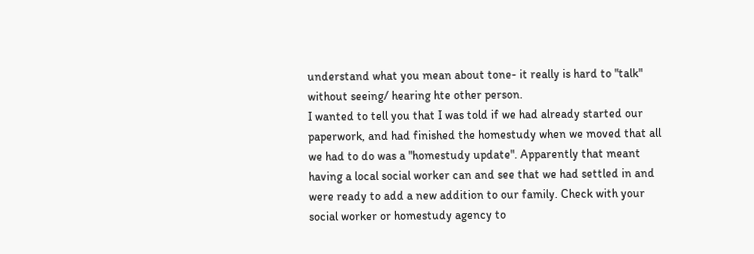understand what you mean about tone- it really is hard to "talk" without seeing/ hearing hte other person.
I wanted to tell you that I was told if we had already started our paperwork, and had finished the homestudy when we moved that all we had to do was a "homestudy update". Apparently that meant having a local social worker can and see that we had settled in and were ready to add a new addition to our family. Check with your social worker or homestudy agency to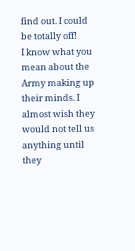find out. I could be totally off!
I know what you mean about the Army making up their minds. I almost wish they would not tell us anything until they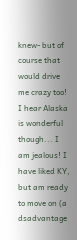knew- but of course that would drive me crazy too! I hear Alaska is wonderful though... I am jealous! I have liked KY, but am ready to move on (a dsadvantage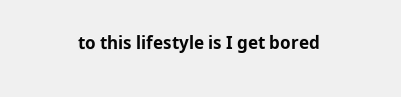to this lifestyle is I get bored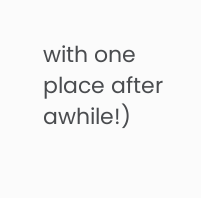with one place after awhile!)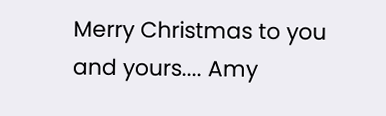Merry Christmas to you and yours.... Amy